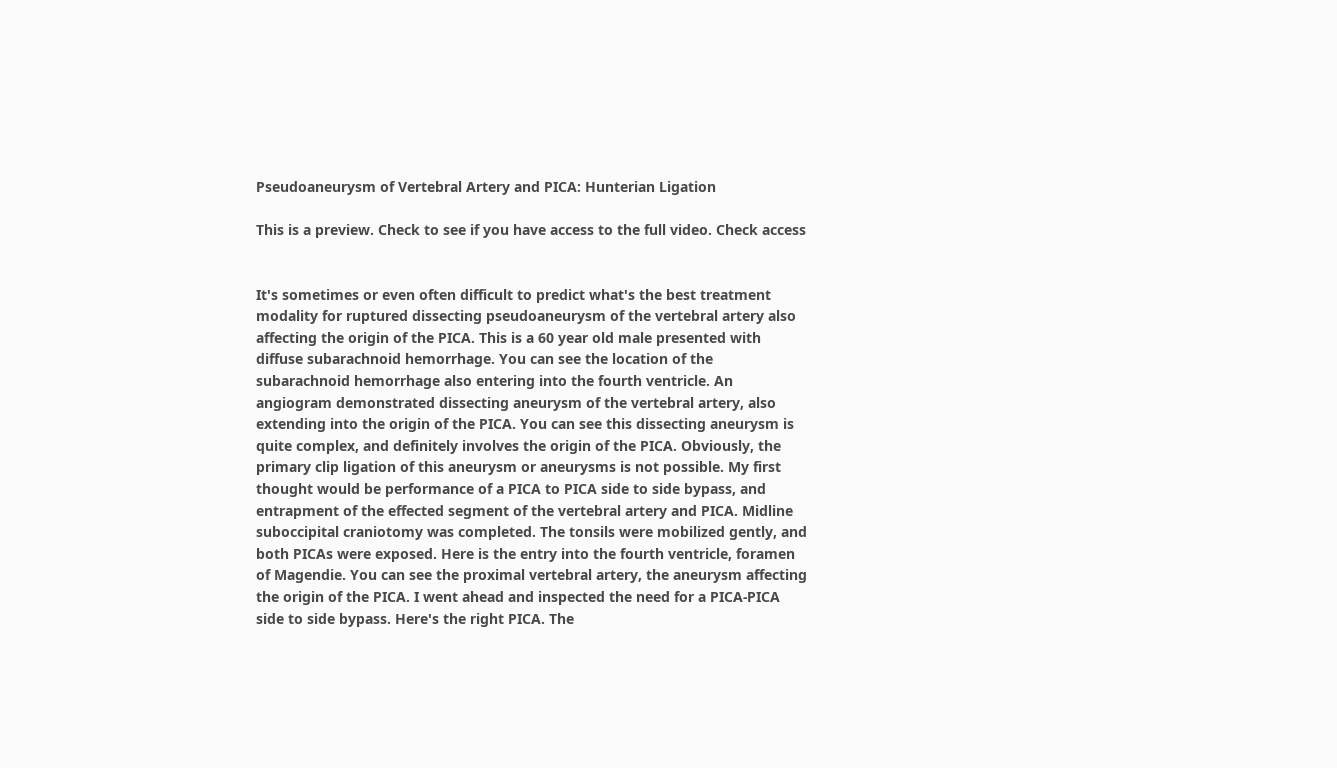Pseudoaneurysm of Vertebral Artery and PICA: Hunterian Ligation

This is a preview. Check to see if you have access to the full video. Check access


It's sometimes or even often difficult to predict what's the best treatment modality for ruptured dissecting pseudoaneurysm of the vertebral artery also affecting the origin of the PICA. This is a 60 year old male presented with diffuse subarachnoid hemorrhage. You can see the location of the subarachnoid hemorrhage also entering into the fourth ventricle. An angiogram demonstrated dissecting aneurysm of the vertebral artery, also extending into the origin of the PICA. You can see this dissecting aneurysm is quite complex, and definitely involves the origin of the PICA. Obviously, the primary clip ligation of this aneurysm or aneurysms is not possible. My first thought would be performance of a PICA to PICA side to side bypass, and entrapment of the effected segment of the vertebral artery and PICA. Midline suboccipital craniotomy was completed. The tonsils were mobilized gently, and both PICAs were exposed. Here is the entry into the fourth ventricle, foramen of Magendie. You can see the proximal vertebral artery, the aneurysm affecting the origin of the PICA. I went ahead and inspected the need for a PICA-PICA side to side bypass. Here's the right PICA. The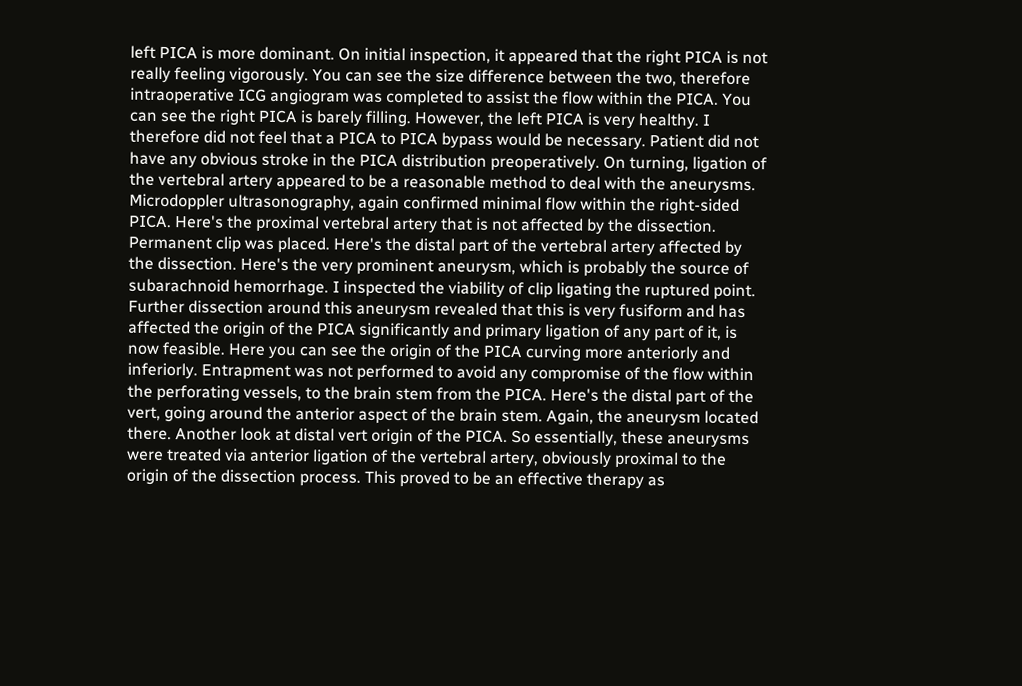left PICA is more dominant. On initial inspection, it appeared that the right PICA is not really feeling vigorously. You can see the size difference between the two, therefore intraoperative ICG angiogram was completed to assist the flow within the PICA. You can see the right PICA is barely filling. However, the left PICA is very healthy. I therefore did not feel that a PICA to PICA bypass would be necessary. Patient did not have any obvious stroke in the PICA distribution preoperatively. On turning, ligation of the vertebral artery appeared to be a reasonable method to deal with the aneurysms. Microdoppler ultrasonography, again confirmed minimal flow within the right-sided PICA. Here's the proximal vertebral artery that is not affected by the dissection. Permanent clip was placed. Here's the distal part of the vertebral artery affected by the dissection. Here's the very prominent aneurysm, which is probably the source of subarachnoid hemorrhage. I inspected the viability of clip ligating the ruptured point. Further dissection around this aneurysm revealed that this is very fusiform and has affected the origin of the PICA significantly and primary ligation of any part of it, is now feasible. Here you can see the origin of the PICA curving more anteriorly and inferiorly. Entrapment was not performed to avoid any compromise of the flow within the perforating vessels, to the brain stem from the PICA. Here's the distal part of the vert, going around the anterior aspect of the brain stem. Again, the aneurysm located there. Another look at distal vert origin of the PICA. So essentially, these aneurysms were treated via anterior ligation of the vertebral artery, obviously proximal to the origin of the dissection process. This proved to be an effective therapy as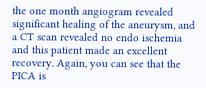the one month angiogram revealed significant healing of the aneurysm, and a CT scan revealed no endo ischemia and this patient made an excellent recovery. Again, you can see that the PICA is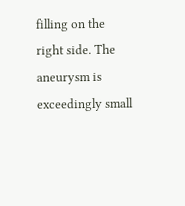filling on the right side. The aneurysm is exceedingly small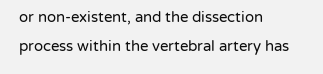or non-existent, and the dissection process within the vertebral artery has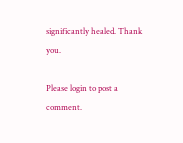significantly healed. Thank you.

Please login to post a comment.